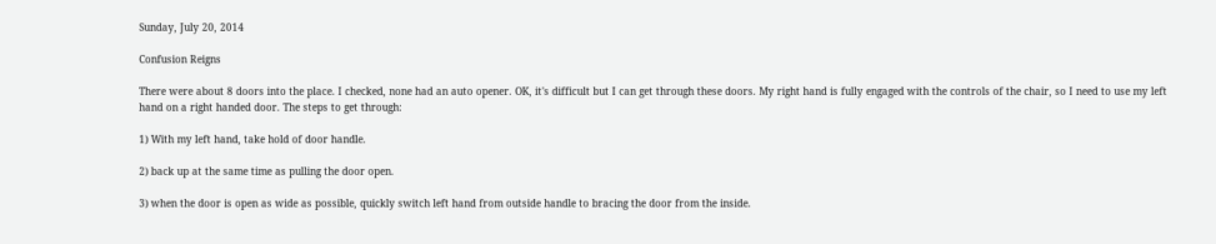Sunday, July 20, 2014

Confusion Reigns

There were about 8 doors into the place. I checked, none had an auto opener. OK, it's difficult but I can get through these doors. My right hand is fully engaged with the controls of the chair, so I need to use my left hand on a right handed door. The steps to get through:

1) With my left hand, take hold of door handle.

2) back up at the same time as pulling the door open.

3) when the door is open as wide as possible, quickly switch left hand from outside handle to bracing the door from the inside.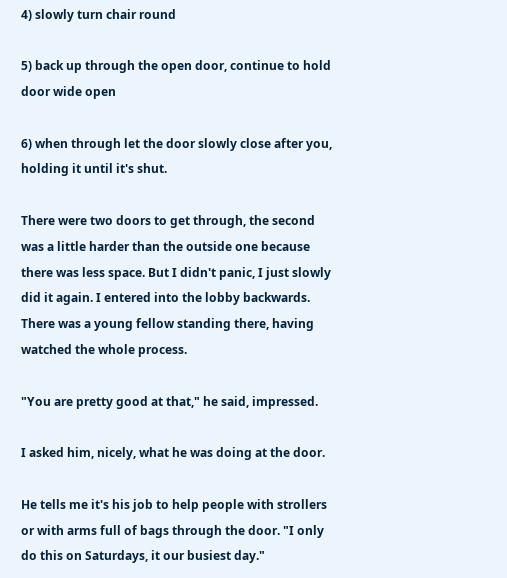4) slowly turn chair round

5) back up through the open door, continue to hold door wide open

6) when through let the door slowly close after you, holding it until it's shut.

There were two doors to get through, the second was a little harder than the outside one because there was less space. But I didn't panic, I just slowly did it again. I entered into the lobby backwards. There was a young fellow standing there, having watched the whole process.

"You are pretty good at that," he said, impressed.

I asked him, nicely, what he was doing at the door.

He tells me it's his job to help people with strollers or with arms full of bags through the door. "I only do this on Saturdays, it our busiest day."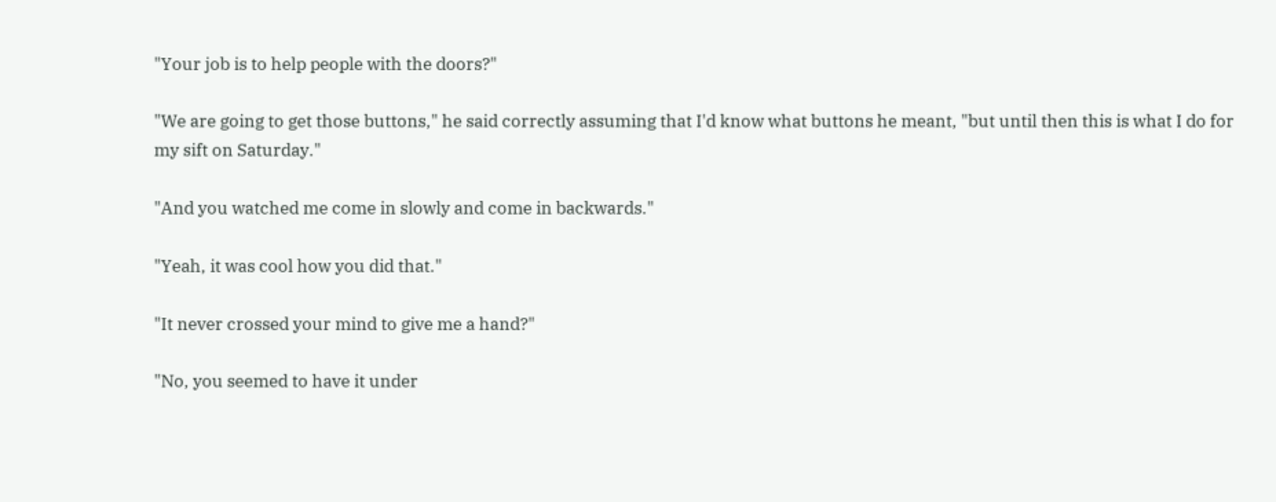"Your job is to help people with the doors?"

"We are going to get those buttons," he said correctly assuming that I'd know what buttons he meant, "but until then this is what I do for my sift on Saturday."

"And you watched me come in slowly and come in backwards."

"Yeah, it was cool how you did that."

"It never crossed your mind to give me a hand?"

"No, you seemed to have it under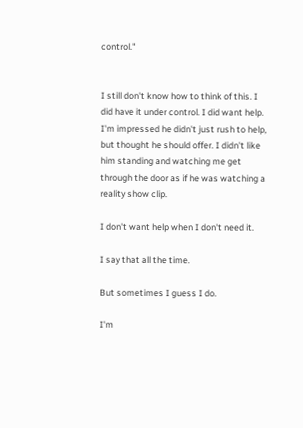control."


I still don't know how to think of this. I did have it under control. I did want help. I'm impressed he didn't just rush to help, but thought he should offer. I didn't like him standing and watching me get through the door as if he was watching a reality show clip.

I don't want help when I don't need it.

I say that all the time.

But sometimes I guess I do.

I'm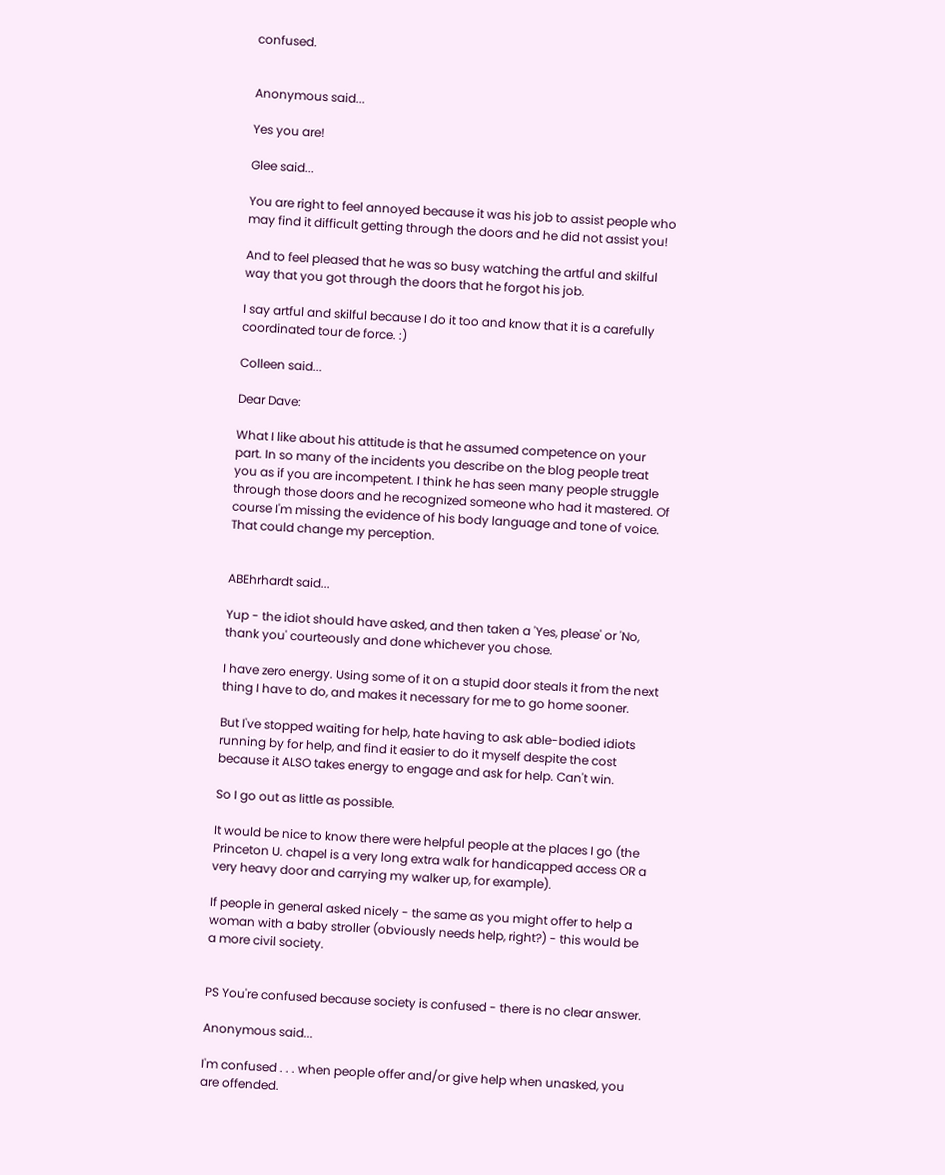confused.


Anonymous said...

Yes you are!

Glee said...

You are right to feel annoyed because it was his job to assist people who may find it difficult getting through the doors and he did not assist you!

And to feel pleased that he was so busy watching the artful and skilful way that you got through the doors that he forgot his job.

I say artful and skilful because I do it too and know that it is a carefully coordinated tour de force. :)

Colleen said...

Dear Dave:

What I like about his attitude is that he assumed competence on your part. In so many of the incidents you describe on the blog people treat you as if you are incompetent. I think he has seen many people struggle through those doors and he recognized someone who had it mastered. Of course I'm missing the evidence of his body language and tone of voice. That could change my perception.


ABEhrhardt said...

Yup - the idiot should have asked, and then taken a 'Yes, please' or 'No, thank you' courteously and done whichever you chose.

I have zero energy. Using some of it on a stupid door steals it from the next thing I have to do, and makes it necessary for me to go home sooner.

But I've stopped waiting for help, hate having to ask able-bodied idiots running by for help, and find it easier to do it myself despite the cost because it ALSO takes energy to engage and ask for help. Can't win.

So I go out as little as possible.

It would be nice to know there were helpful people at the places I go (the Princeton U. chapel is a very long extra walk for handicapped access OR a very heavy door and carrying my walker up, for example).

If people in general asked nicely - the same as you might offer to help a woman with a baby stroller (obviously needs help, right?) - this would be a more civil society.


PS You're confused because society is confused - there is no clear answer.

Anonymous said...

I'm confused . . . when people offer and/or give help when unasked, you are offended.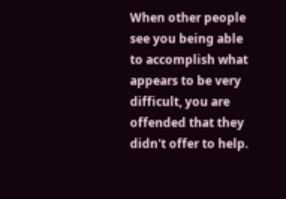When other people see you being able to accomplish what appears to be very difficult, you are offended that they didn't offer to help.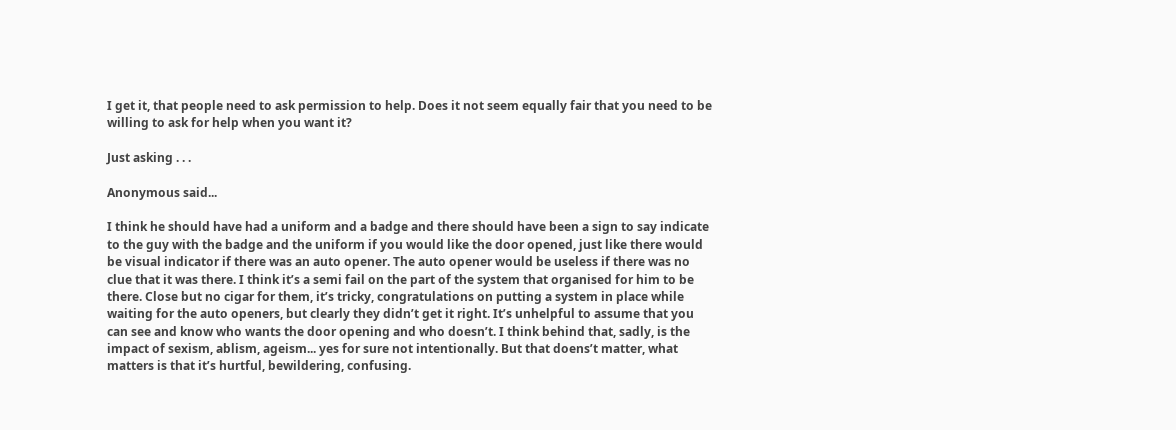I get it, that people need to ask permission to help. Does it not seem equally fair that you need to be willing to ask for help when you want it?

Just asking . . .

Anonymous said...

I think he should have had a uniform and a badge and there should have been a sign to say indicate to the guy with the badge and the uniform if you would like the door opened, just like there would be visual indicator if there was an auto opener. The auto opener would be useless if there was no clue that it was there. I think it’s a semi fail on the part of the system that organised for him to be there. Close but no cigar for them, it’s tricky, congratulations on putting a system in place while waiting for the auto openers, but clearly they didn’t get it right. It’s unhelpful to assume that you can see and know who wants the door opening and who doesn’t. I think behind that, sadly, is the impact of sexism, ablism, ageism... yes for sure not intentionally. But that doens’t matter, what matters is that it’s hurtful, bewildering, confusing.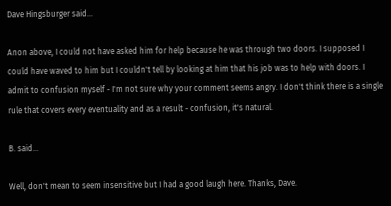Dave Hingsburger said...

Anon above, I could not have asked him for help because he was through two doors. I supposed I could have waved to him but I couldn't tell by looking at him that his job was to help with doors. I admit to confusion myself - I'm not sure why your comment seems angry. I don't think there is a single rule that covers every eventuality and as a result - confusion, it's natural.

B. said...

Well, don't mean to seem insensitive but I had a good laugh here. Thanks, Dave.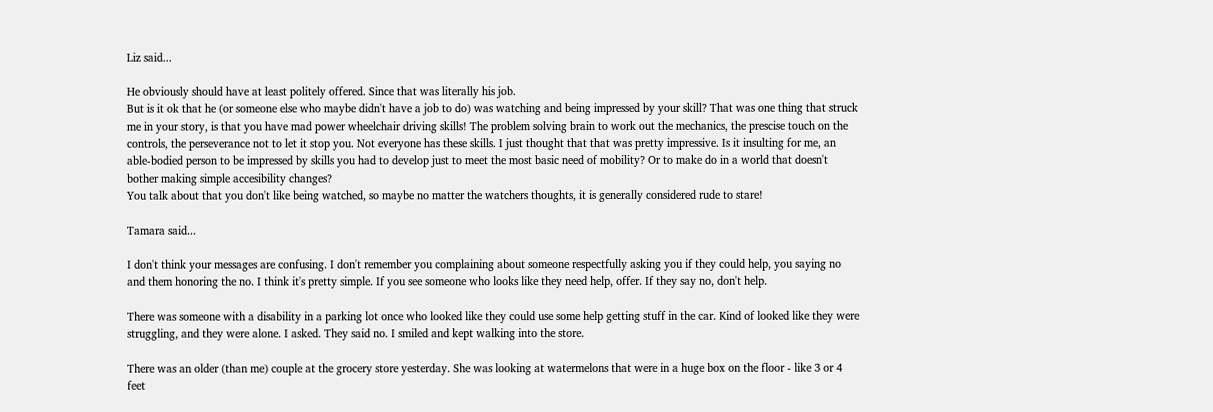Liz said...

He obviously should have at least politely offered. Since that was literally his job.
But is it ok that he (or someone else who maybe didn't have a job to do) was watching and being impressed by your skill? That was one thing that struck me in your story, is that you have mad power wheelchair driving skills! The problem solving brain to work out the mechanics, the prescise touch on the controls, the perseverance not to let it stop you. Not everyone has these skills. I just thought that that was pretty impressive. Is it insulting for me, an able-bodied person to be impressed by skills you had to develop just to meet the most basic need of mobility? Or to make do in a world that doesn't bother making simple accesibility changes?
You talk about that you don't like being watched, so maybe no matter the watchers thoughts, it is generally considered rude to stare!

Tamara said...

I don't think your messages are confusing. I don't remember you complaining about someone respectfully asking you if they could help, you saying no and them honoring the no. I think it's pretty simple. If you see someone who looks like they need help, offer. If they say no, don't help.

There was someone with a disability in a parking lot once who looked like they could use some help getting stuff in the car. Kind of looked like they were struggling, and they were alone. I asked. They said no. I smiled and kept walking into the store.

There was an older (than me) couple at the grocery store yesterday. She was looking at watermelons that were in a huge box on the floor - like 3 or 4 feet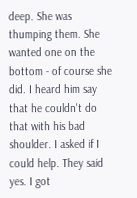deep. She was thumping them. She wanted one on the bottom - of course she did. I heard him say that he couldn't do that with his bad shoulder. I asked if I could help. They said yes. I got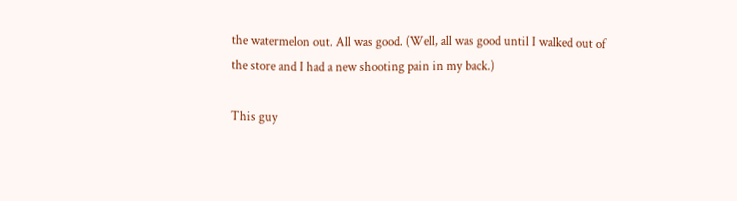the watermelon out. All was good. (Well, all was good until I walked out of the store and I had a new shooting pain in my back.)

This guy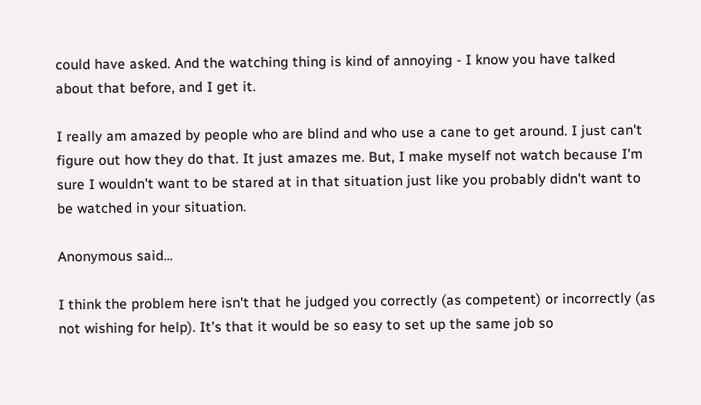could have asked. And the watching thing is kind of annoying - I know you have talked about that before, and I get it.

I really am amazed by people who are blind and who use a cane to get around. I just can't figure out how they do that. It just amazes me. But, I make myself not watch because I'm sure I wouldn't want to be stared at in that situation just like you probably didn't want to be watched in your situation.

Anonymous said...

I think the problem here isn't that he judged you correctly (as competent) or incorrectly (as not wishing for help). It's that it would be so easy to set up the same job so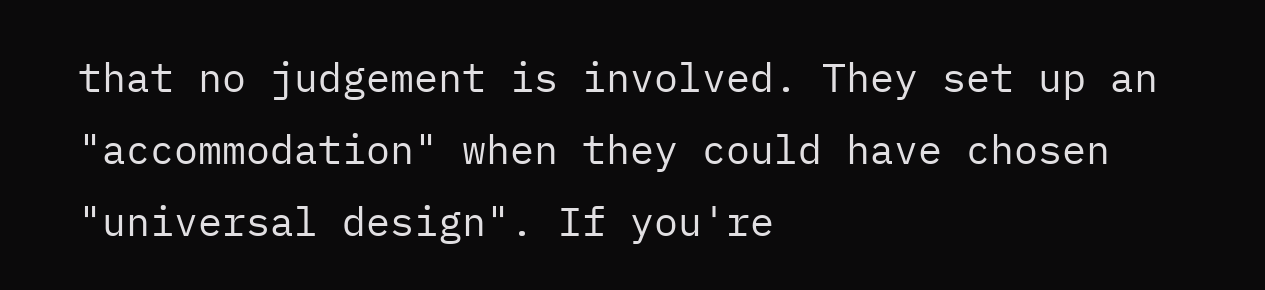that no judgement is involved. They set up an "accommodation" when they could have chosen "universal design". If you're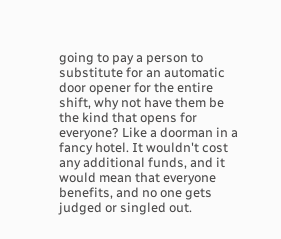going to pay a person to substitute for an automatic door opener for the entire shift, why not have them be the kind that opens for everyone? Like a doorman in a fancy hotel. It wouldn't cost any additional funds, and it would mean that everyone benefits, and no one gets judged or singled out.